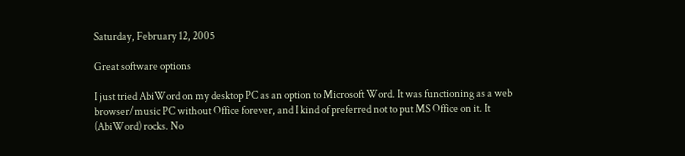Saturday, February 12, 2005

Great software options

I just tried AbiWord on my desktop PC as an option to Microsoft Word. It was functioning as a web browser/music PC without Office forever, and I kind of preferred not to put MS Office on it. It (AbiWord) rocks. No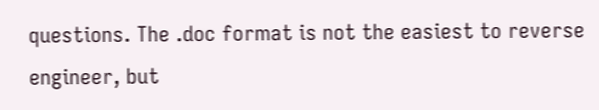questions. The .doc format is not the easiest to reverse engineer, but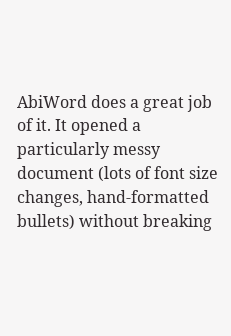AbiWord does a great job of it. It opened a particularly messy document (lots of font size changes, hand-formatted bullets) without breaking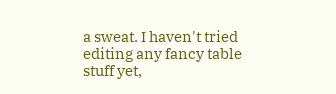a sweat. I haven't tried editing any fancy table stuff yet,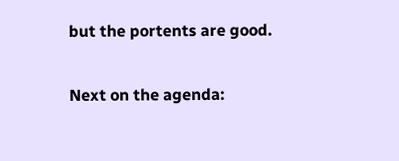but the portents are good.

Next on the agenda: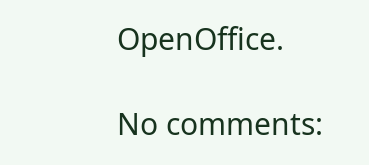OpenOffice.

No comments: